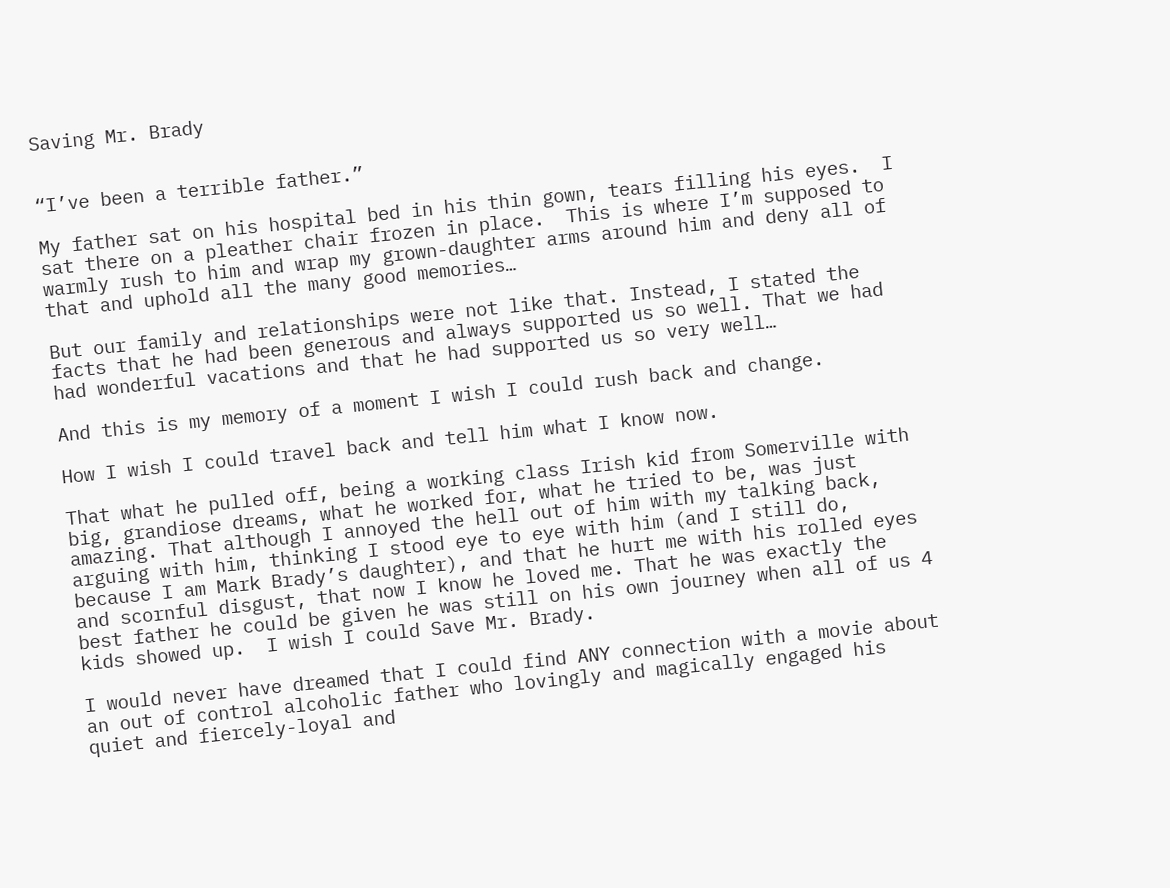Saving Mr. Brady


“I’ve been a terrible father.”

My father sat on his hospital bed in his thin gown, tears filling his eyes.  I sat there on a pleather chair frozen in place.  This is where I’m supposed to warmly rush to him and wrap my grown-daughter arms around him and deny all of that and uphold all the many good memories…

But our family and relationships were not like that. Instead, I stated the facts that he had been generous and always supported us so well. That we had had wonderful vacations and that he had supported us so very well…

And this is my memory of a moment I wish I could rush back and change.

How I wish I could travel back and tell him what I know now.

That what he pulled off, being a working class Irish kid from Somerville with big, grandiose dreams, what he worked for, what he tried to be, was just amazing. That although I annoyed the hell out of him with my talking back, arguing with him, thinking I stood eye to eye with him (and I still do, because I am Mark Brady’s daughter), and that he hurt me with his rolled eyes and scornful disgust, that now I know he loved me. That he was exactly the best father he could be given he was still on his own journey when all of us 4 kids showed up.  I wish I could Save Mr. Brady.

I would never have dreamed that I could find ANY connection with a movie about an out of control alcoholic father who lovingly and magically engaged his quiet and fiercely-loyal and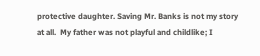protective daughter. Saving Mr. Banks is not my story at all.  My father was not playful and childlike; I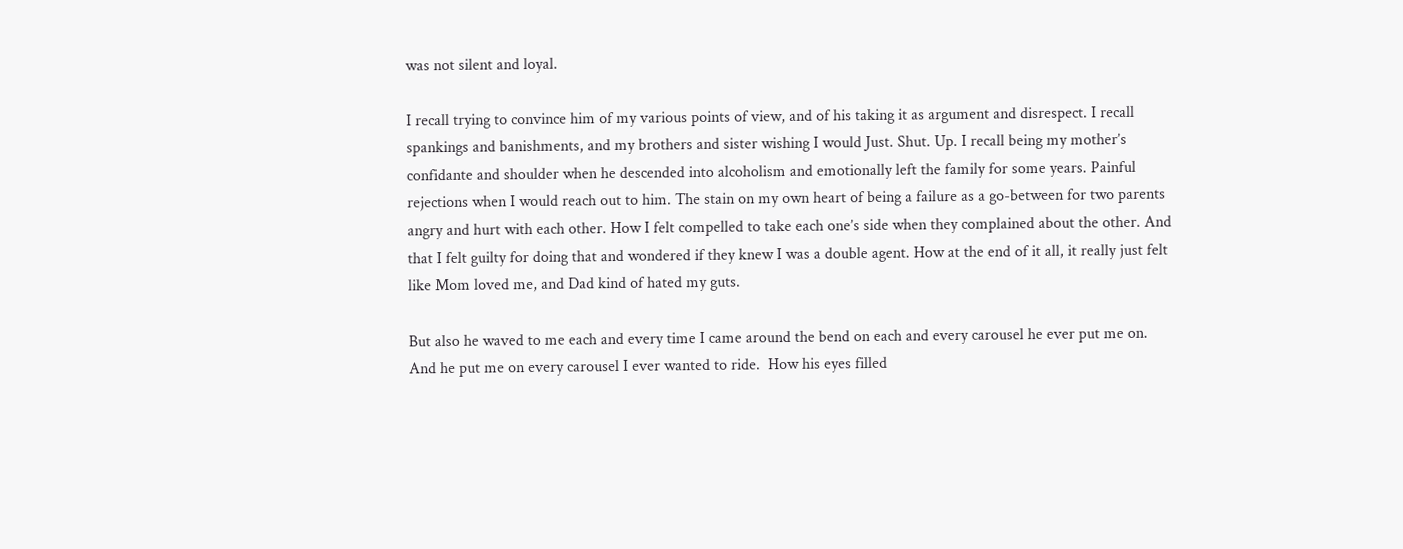was not silent and loyal.

I recall trying to convince him of my various points of view, and of his taking it as argument and disrespect. I recall spankings and banishments, and my brothers and sister wishing I would Just. Shut. Up. I recall being my mother’s confidante and shoulder when he descended into alcoholism and emotionally left the family for some years. Painful rejections when I would reach out to him. The stain on my own heart of being a failure as a go-between for two parents angry and hurt with each other. How I felt compelled to take each one’s side when they complained about the other. And that I felt guilty for doing that and wondered if they knew I was a double agent. How at the end of it all, it really just felt like Mom loved me, and Dad kind of hated my guts.

But also he waved to me each and every time I came around the bend on each and every carousel he ever put me on. And he put me on every carousel I ever wanted to ride.  How his eyes filled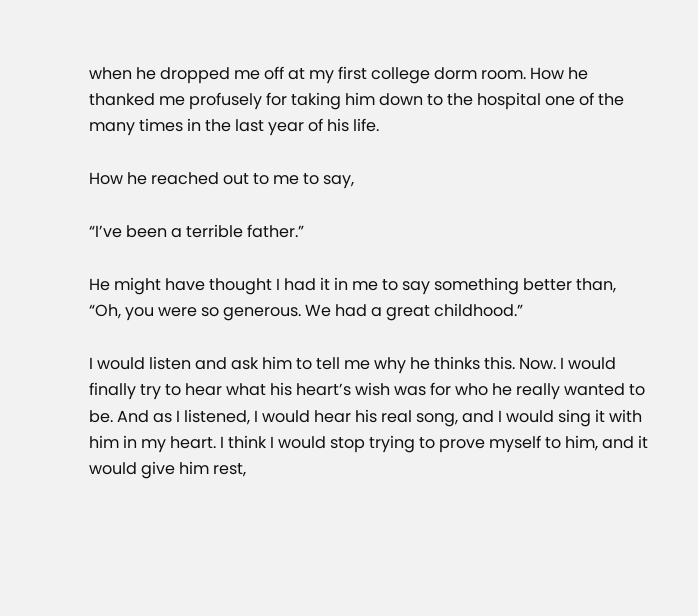when he dropped me off at my first college dorm room. How he thanked me profusely for taking him down to the hospital one of the many times in the last year of his life.

How he reached out to me to say,

“I’ve been a terrible father.”

He might have thought I had it in me to say something better than, “Oh, you were so generous. We had a great childhood.”

I would listen and ask him to tell me why he thinks this. Now. I would finally try to hear what his heart’s wish was for who he really wanted to be. And as I listened, I would hear his real song, and I would sing it with him in my heart. I think I would stop trying to prove myself to him, and it would give him rest,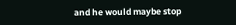and he would maybe stop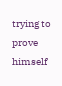trying to prove himself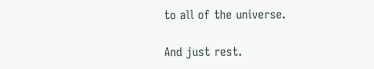to all of the universe.

And just rest.